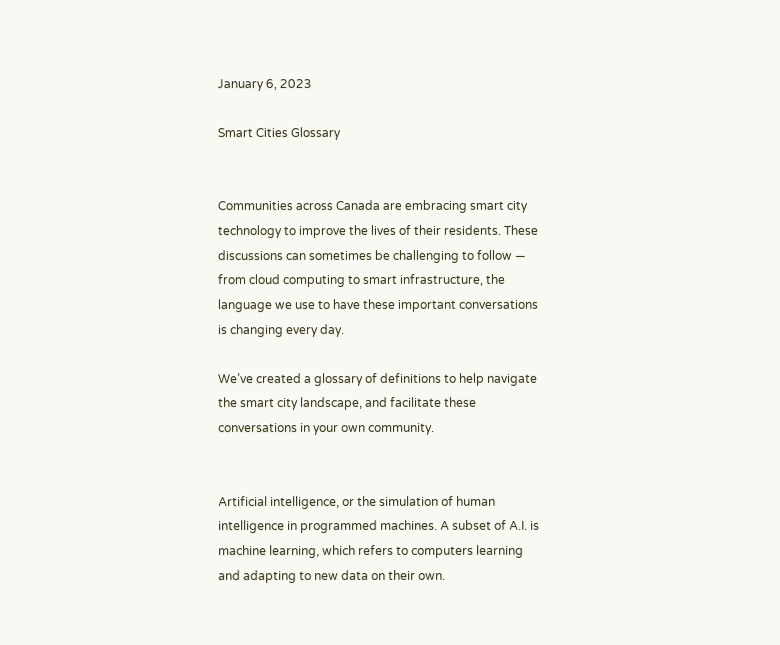January 6, 2023

Smart Cities Glossary


Communities across Canada are embracing smart city technology to improve the lives of their residents. These discussions can sometimes be challenging to follow — from cloud computing to smart infrastructure, the language we use to have these important conversations is changing every day.

We’ve created a glossary of definitions to help navigate the smart city landscape, and facilitate these conversations in your own community.


Artificial intelligence, or the simulation of human intelligence in programmed machines. A subset of A.I. is machine learning, which refers to computers learning and adapting to new data on their own.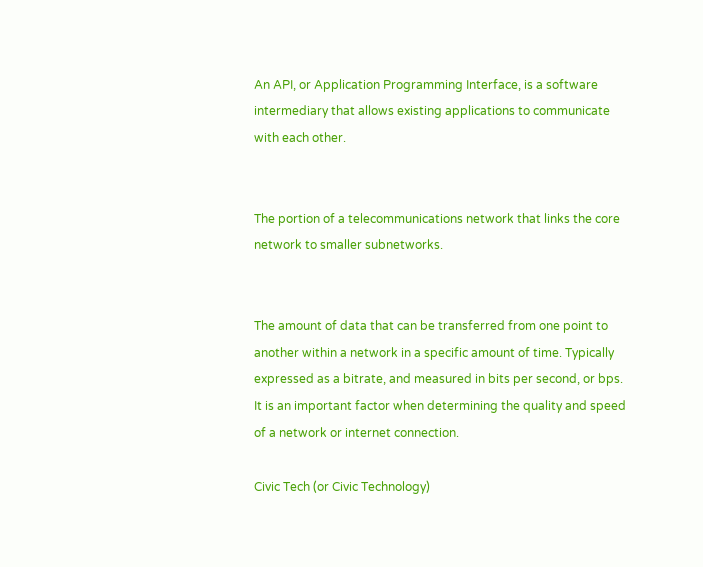An API, or Application Programming Interface, is a software intermediary that allows existing applications to communicate with each other.


The portion of a telecommunications network that links the core network to smaller subnetworks.


The amount of data that can be transferred from one point to another within a network in a specific amount of time. Typically expressed as a bitrate, and measured in bits per second, or bps. It is an important factor when determining the quality and speed of a network or internet connection.

Civic Tech (or Civic Technology)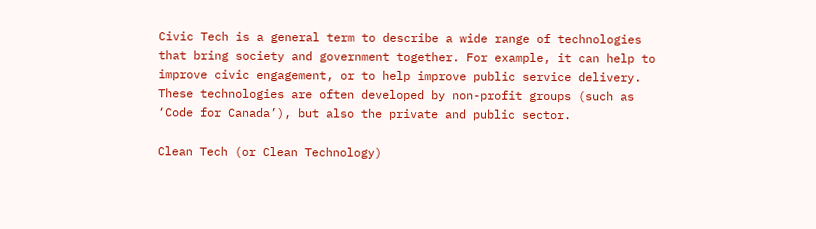Civic Tech is a general term to describe a wide range of technologies that bring society and government together. For example, it can help to improve civic engagement, or to help improve public service delivery. These technologies are often developed by non-profit groups (such as ‘Code for Canada’), but also the private and public sector.

Clean Tech (or Clean Technology)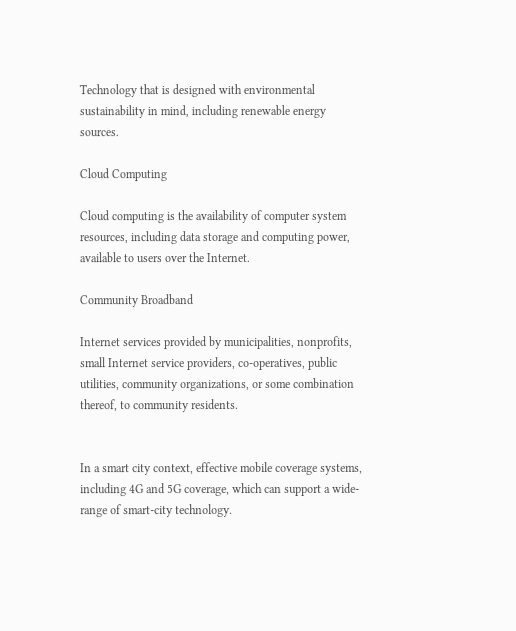Technology that is designed with environmental sustainability in mind, including renewable energy sources.

Cloud Computing

Cloud computing is the availability of computer system resources, including data storage and computing power, available to users over the Internet.

Community Broadband

Internet services provided by municipalities, nonprofits, small Internet service providers, co-operatives, public utilities, community organizations, or some combination thereof, to community residents.


In a smart city context, effective mobile coverage systems, including 4G and 5G coverage, which can support a wide-range of smart-city technology.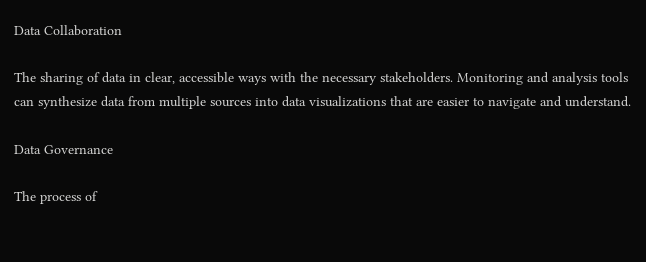Data Collaboration

The sharing of data in clear, accessible ways with the necessary stakeholders. Monitoring and analysis tools can synthesize data from multiple sources into data visualizations that are easier to navigate and understand.

Data Governance

The process of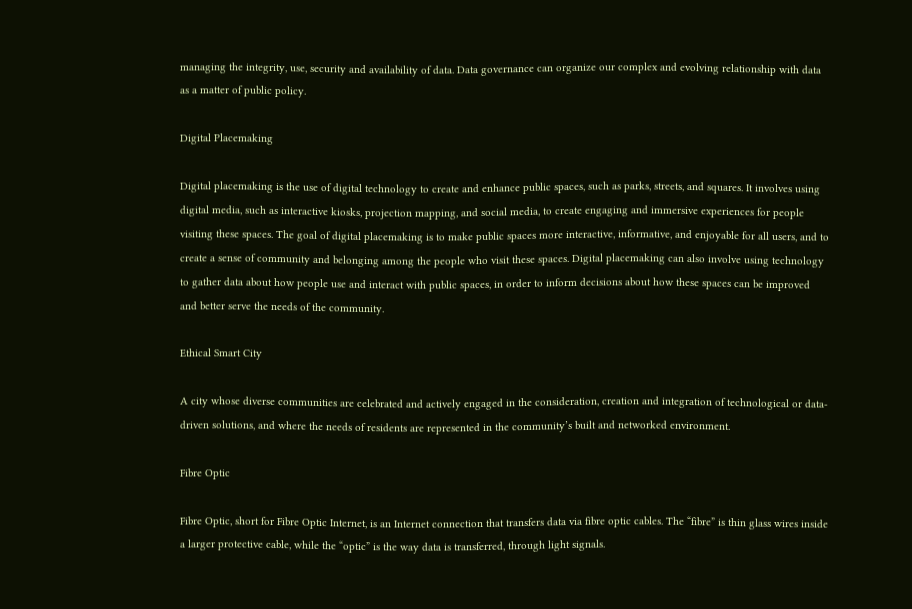managing the integrity, use, security and availability of data. Data governance can organize our complex and evolving relationship with data as a matter of public policy.

Digital Placemaking

Digital placemaking is the use of digital technology to create and enhance public spaces, such as parks, streets, and squares. It involves using digital media, such as interactive kiosks, projection mapping, and social media, to create engaging and immersive experiences for people visiting these spaces. The goal of digital placemaking is to make public spaces more interactive, informative, and enjoyable for all users, and to create a sense of community and belonging among the people who visit these spaces. Digital placemaking can also involve using technology to gather data about how people use and interact with public spaces, in order to inform decisions about how these spaces can be improved and better serve the needs of the community.

Ethical Smart City

A city whose diverse communities are celebrated and actively engaged in the consideration, creation and integration of technological or data-driven solutions, and where the needs of residents are represented in the community’s built and networked environment.

Fibre Optic

Fibre Optic, short for Fibre Optic Internet, is an Internet connection that transfers data via fibre optic cables. The “fibre” is thin glass wires inside a larger protective cable, while the “optic” is the way data is transferred, through light signals.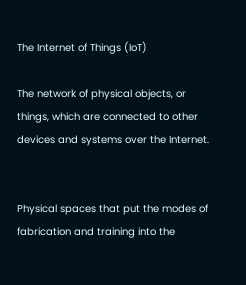The Internet of Things (IoT)

The network of physical objects, or things, which are connected to other devices and systems over the Internet.


Physical spaces that put the modes of fabrication and training into the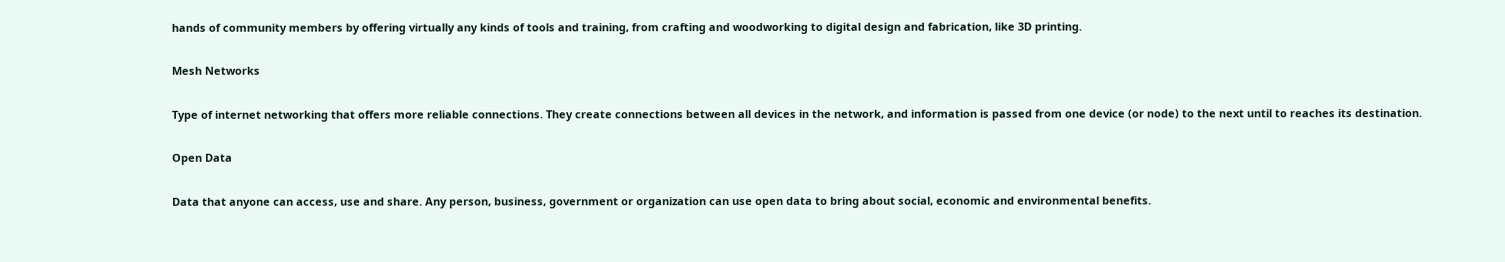hands of community members by offering virtually any kinds of tools and training, from crafting and woodworking to digital design and fabrication, like 3D printing.

Mesh Networks

Type of internet networking that offers more reliable connections. They create connections between all devices in the network, and information is passed from one device (or node) to the next until to reaches its destination.

Open Data

Data that anyone can access, use and share. Any person, business, government or organization can use open data to bring about social, economic and environmental benefits.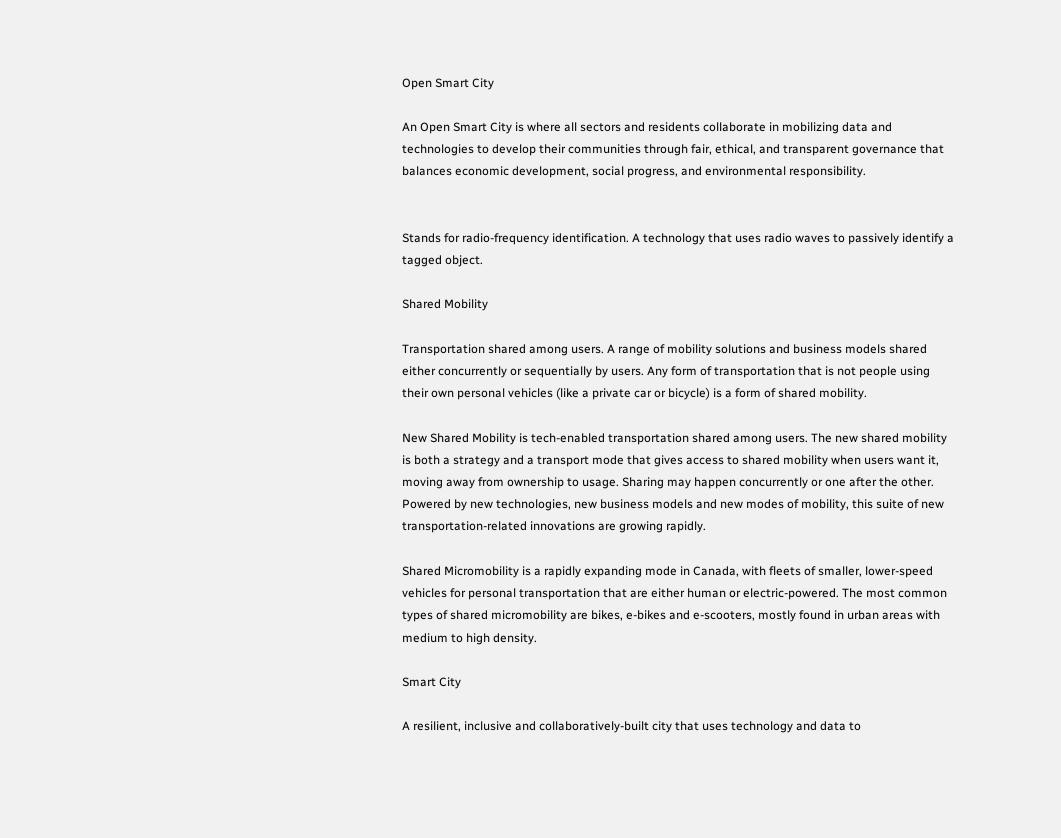Open Smart City

An Open Smart City is where all sectors and residents collaborate in mobilizing data and technologies to develop their communities through fair, ethical, and transparent governance that balances economic development, social progress, and environmental responsibility.


Stands for radio-frequency identification. A technology that uses radio waves to passively identify a tagged object.

Shared Mobility

Transportation shared among users. A range of mobility solutions and business models shared either concurrently or sequentially by users. Any form of transportation that is not people using their own personal vehicles (like a private car or bicycle) is a form of shared mobility.

New Shared Mobility is tech-enabled transportation shared among users. The new shared mobility is both a strategy and a transport mode that gives access to shared mobility when users want it, moving away from ownership to usage. Sharing may happen concurrently or one after the other. Powered by new technologies, new business models and new modes of mobility, this suite of new transportation-related innovations are growing rapidly.

Shared Micromobility is a rapidly expanding mode in Canada, with fleets of smaller, lower-speed vehicles for personal transportation that are either human or electric-powered. The most common types of shared micromobility are bikes, e-bikes and e-scooters, mostly found in urban areas with medium to high density.

Smart City

A resilient, inclusive and collaboratively-built city that uses technology and data to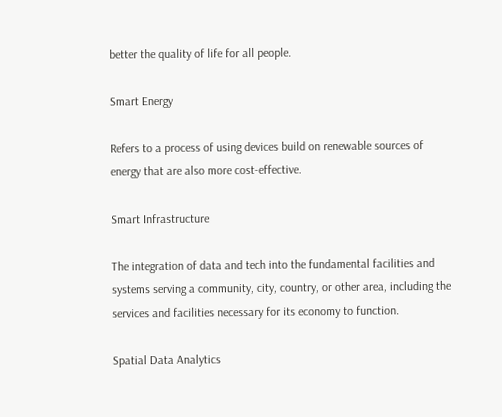better the quality of life for all people.

Smart Energy

Refers to a process of using devices build on renewable sources of energy that are also more cost-effective.

Smart Infrastructure

The integration of data and tech into the fundamental facilities and systems serving a community, city, country, or other area, including the services and facilities necessary for its economy to function.

Spatial Data Analytics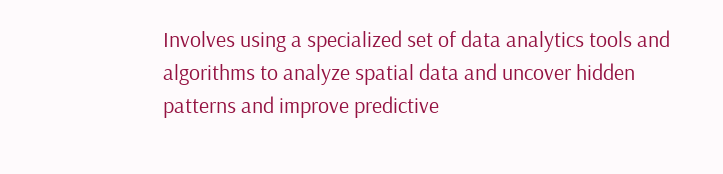Involves using a specialized set of data analytics tools and algorithms to analyze spatial data and uncover hidden patterns and improve predictive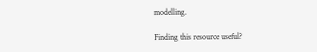modelling.

Finding this resource useful?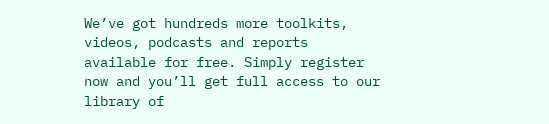We’ve got hundreds more toolkits, videos, podcasts and reports available for free. Simply register now and you’ll get full access to our library of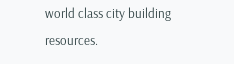world class city building resources.